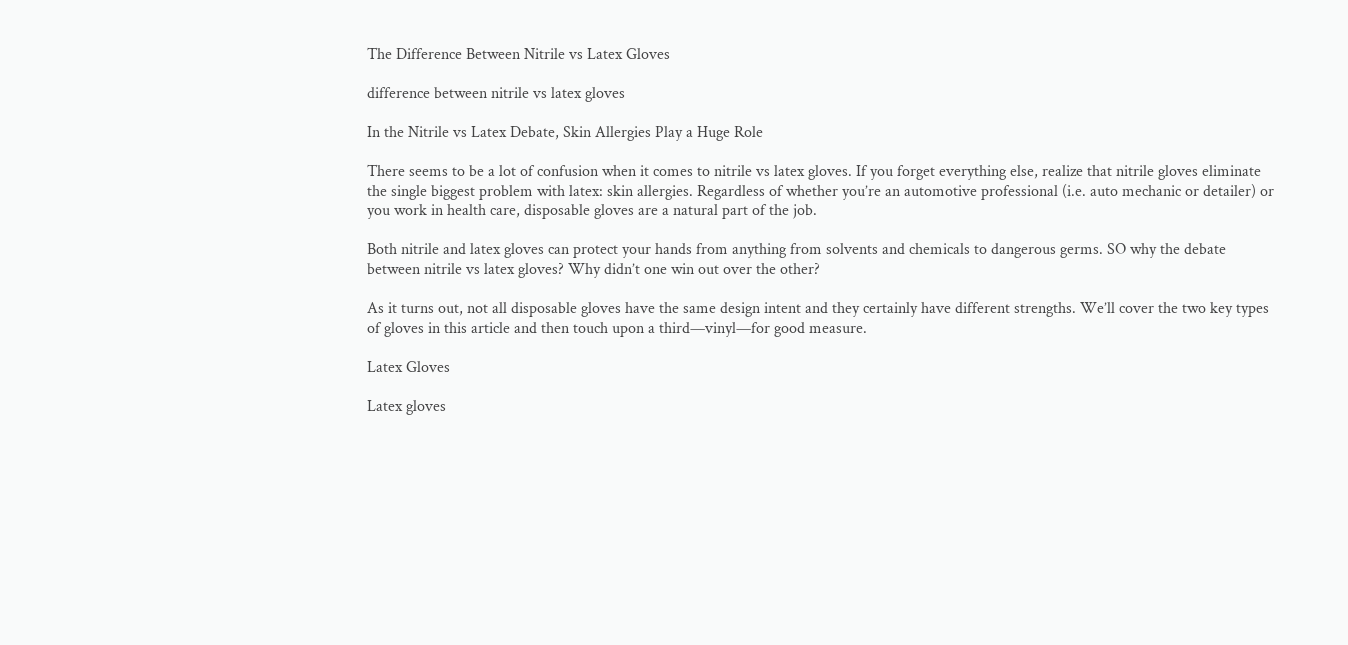The Difference Between Nitrile vs Latex Gloves

difference between nitrile vs latex gloves

In the Nitrile vs Latex Debate, Skin Allergies Play a Huge Role

There seems to be a lot of confusion when it comes to nitrile vs latex gloves. If you forget everything else, realize that nitrile gloves eliminate the single biggest problem with latex: skin allergies. Regardless of whether you’re an automotive professional (i.e. auto mechanic or detailer) or you work in health care, disposable gloves are a natural part of the job.

Both nitrile and latex gloves can protect your hands from anything from solvents and chemicals to dangerous germs. SO why the debate between nitrile vs latex gloves? Why didn’t one win out over the other?

As it turns out, not all disposable gloves have the same design intent and they certainly have different strengths. We’ll cover the two key types of gloves in this article and then touch upon a third—vinyl—for good measure.

Latex Gloves

Latex gloves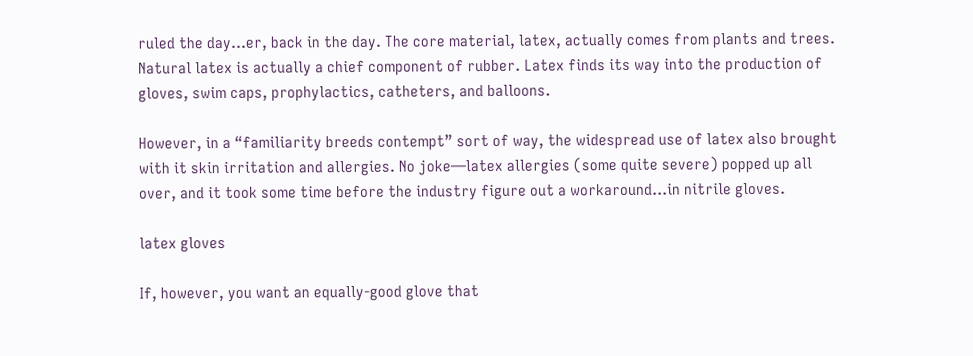ruled the day…er, back in the day. The core material, latex, actually comes from plants and trees. Natural latex is actually a chief component of rubber. Latex finds its way into the production of gloves, swim caps, prophylactics, catheters, and balloons.

However, in a “familiarity breeds contempt” sort of way, the widespread use of latex also brought with it skin irritation and allergies. No joke—latex allergies (some quite severe) popped up all over, and it took some time before the industry figure out a workaround…in nitrile gloves.

latex gloves

If, however, you want an equally-good glove that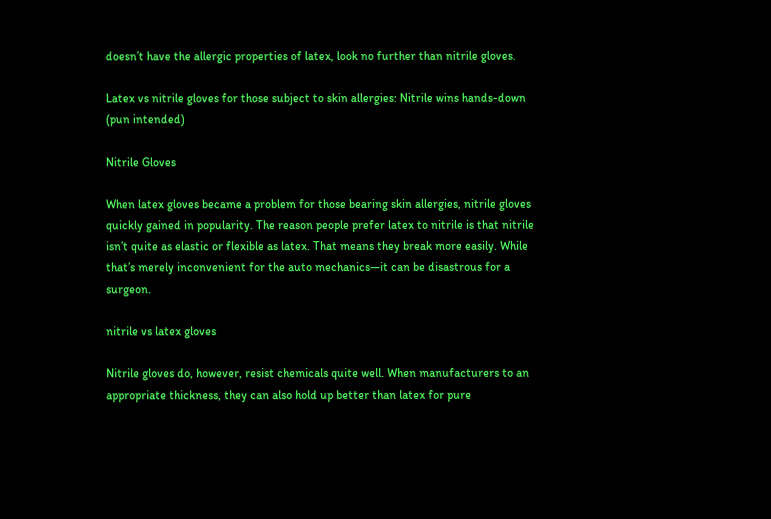doesn’t have the allergic properties of latex, look no further than nitrile gloves.

Latex vs nitrile gloves for those subject to skin allergies: Nitrile wins hands-down (pun intended)

Nitrile Gloves

When latex gloves became a problem for those bearing skin allergies, nitrile gloves quickly gained in popularity. The reason people prefer latex to nitrile is that nitrile isn’t quite as elastic or flexible as latex. That means they break more easily. While that’s merely inconvenient for the auto mechanics—it can be disastrous for a surgeon.

nitrile vs latex gloves

Nitrile gloves do, however, resist chemicals quite well. When manufacturers to an appropriate thickness, they can also hold up better than latex for pure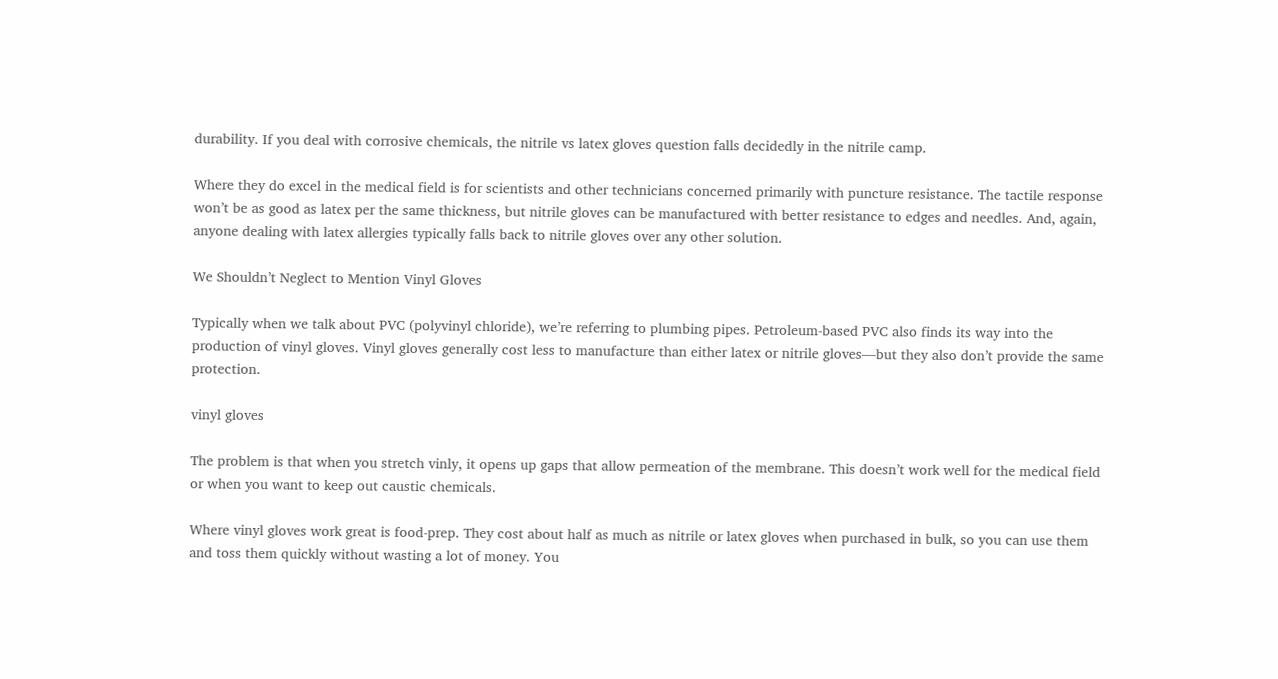durability. If you deal with corrosive chemicals, the nitrile vs latex gloves question falls decidedly in the nitrile camp.

Where they do excel in the medical field is for scientists and other technicians concerned primarily with puncture resistance. The tactile response won’t be as good as latex per the same thickness, but nitrile gloves can be manufactured with better resistance to edges and needles. And, again, anyone dealing with latex allergies typically falls back to nitrile gloves over any other solution.

We Shouldn’t Neglect to Mention Vinyl Gloves

Typically when we talk about PVC (polyvinyl chloride), we’re referring to plumbing pipes. Petroleum-based PVC also finds its way into the production of vinyl gloves. Vinyl gloves generally cost less to manufacture than either latex or nitrile gloves—but they also don’t provide the same protection.

vinyl gloves

The problem is that when you stretch vinly, it opens up gaps that allow permeation of the membrane. This doesn’t work well for the medical field or when you want to keep out caustic chemicals.

Where vinyl gloves work great is food-prep. They cost about half as much as nitrile or latex gloves when purchased in bulk, so you can use them and toss them quickly without wasting a lot of money. You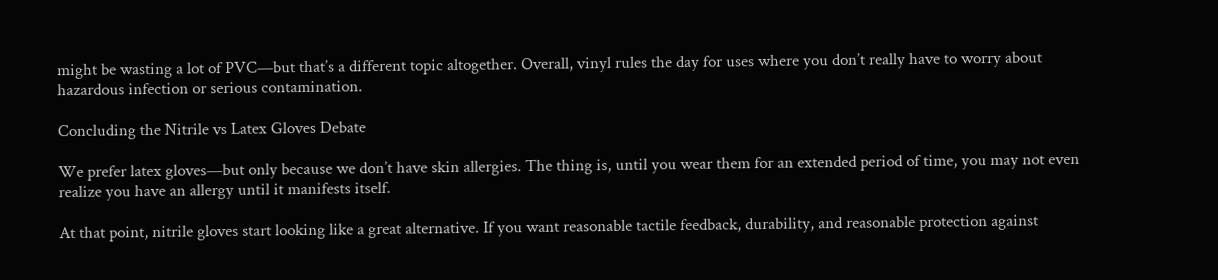might be wasting a lot of PVC—but that’s a different topic altogether. Overall, vinyl rules the day for uses where you don’t really have to worry about hazardous infection or serious contamination.

Concluding the Nitrile vs Latex Gloves Debate

We prefer latex gloves—but only because we don’t have skin allergies. The thing is, until you wear them for an extended period of time, you may not even realize you have an allergy until it manifests itself.

At that point, nitrile gloves start looking like a great alternative. If you want reasonable tactile feedback, durability, and reasonable protection against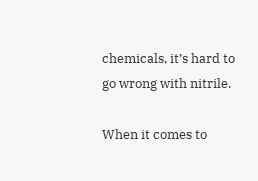chemicals, it’s hard to go wrong with nitrile.

When it comes to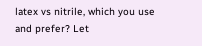latex vs nitrile, which you use and prefer? Let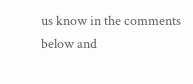us know in the comments below and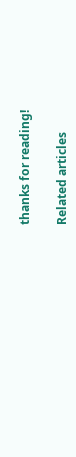thanks for reading!

Related articles